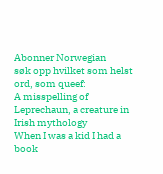Abonner Norwegian
søk opp hvilket som helst ord, som queef:
A misspelling of Leprechaun, a creature in Irish mythology
When I was a kid I had a book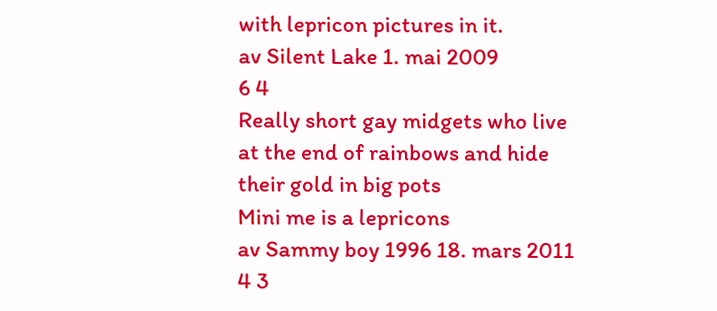with lepricon pictures in it.
av Silent Lake 1. mai 2009
6 4
Really short gay midgets who live at the end of rainbows and hide their gold in big pots
Mini me is a lepricons
av Sammy boy 1996 18. mars 2011
4 3